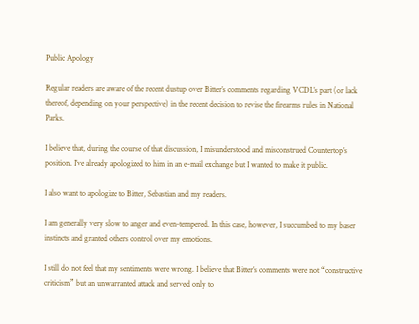Public Apology

Regular readers are aware of the recent dustup over Bitter’s comments regarding VCDL’s part (or lack thereof, depending on your perspective) in the recent decision to revise the firearms rules in National Parks.

I believe that, during the course of that discussion, I misunderstood and misconstrued Countertop’s position. I’ve already apologized to him in an e-mail exchange but I wanted to make it public.

I also want to apologize to Bitter, Sebastian and my readers.

I am generally very slow to anger and even-tempered. In this case, however, I succumbed to my baser instincts and granted others control over my emotions.

I still do not feel that my sentiments were wrong. I believe that Bitter’s comments were not “constructive criticism” but an unwarranted attack and served only to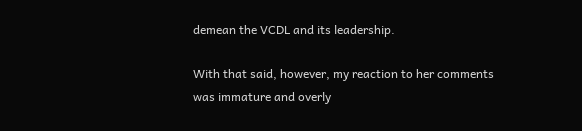demean the VCDL and its leadership.

With that said, however, my reaction to her comments was immature and overly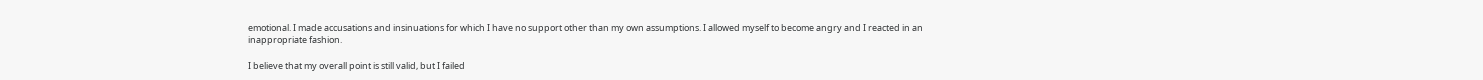emotional. I made accusations and insinuations for which I have no support other than my own assumptions. I allowed myself to become angry and I reacted in an inappropriate fashion.

I believe that my overall point is still valid, but I failed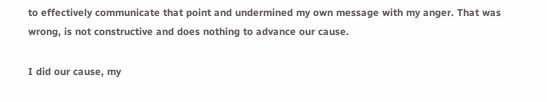to effectively communicate that point and undermined my own message with my anger. That was wrong, is not constructive and does nothing to advance our cause.

I did our cause, my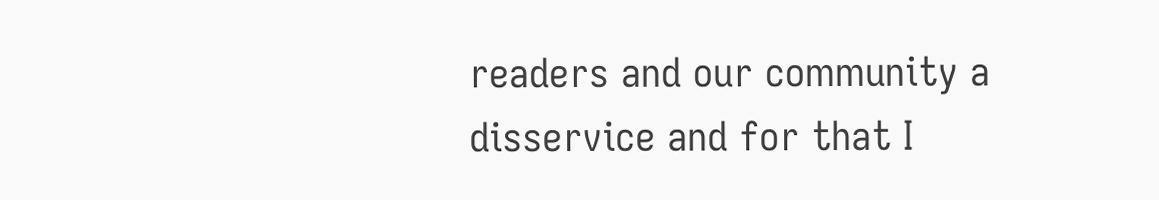readers and our community a disservice and for that I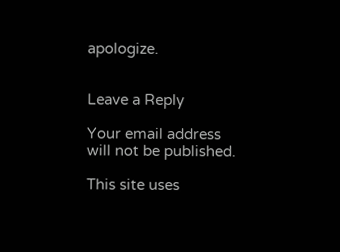apologize.


Leave a Reply

Your email address will not be published.

This site uses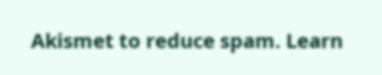Akismet to reduce spam. Learn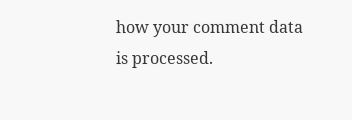how your comment data is processed.